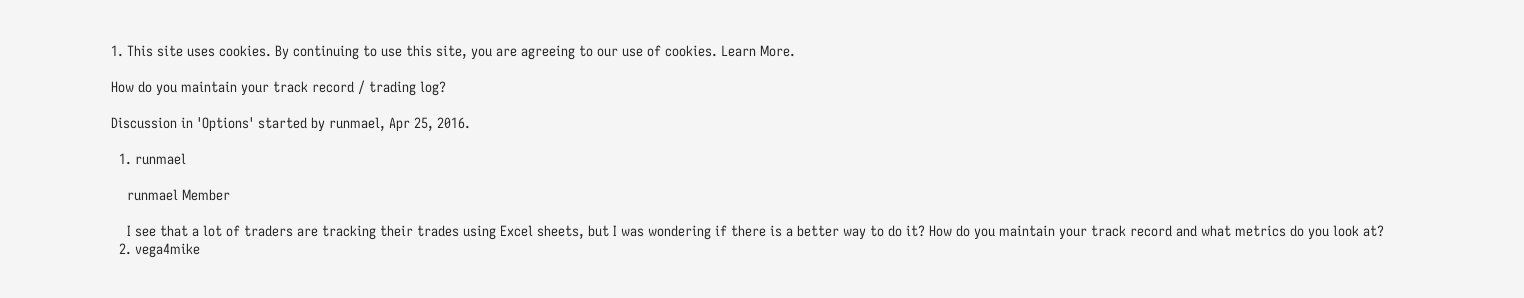1. This site uses cookies. By continuing to use this site, you are agreeing to our use of cookies. Learn More.

How do you maintain your track record / trading log?

Discussion in 'Options' started by runmael, Apr 25, 2016.

  1. runmael

    runmael Member

    I see that a lot of traders are tracking their trades using Excel sheets, but I was wondering if there is a better way to do it? How do you maintain your track record and what metrics do you look at?
  2. vega4mike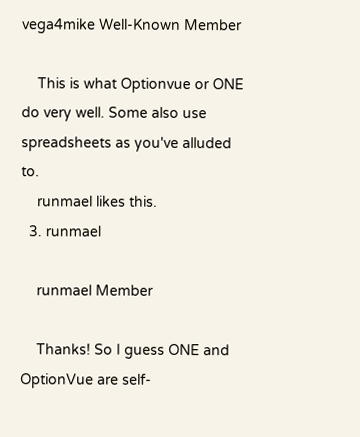vega4mike Well-Known Member

    This is what Optionvue or ONE do very well. Some also use spreadsheets as you've alluded to.
    runmael likes this.
  3. runmael

    runmael Member

    Thanks! So I guess ONE and OptionVue are self-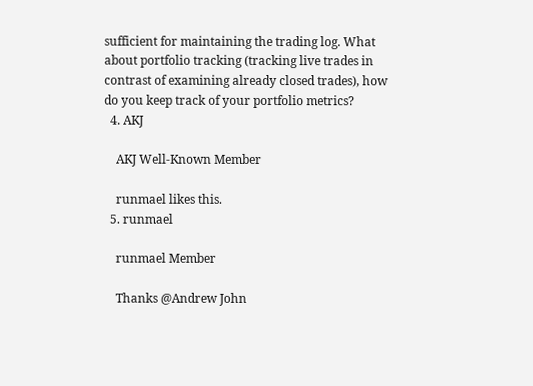sufficient for maintaining the trading log. What about portfolio tracking (tracking live trades in contrast of examining already closed trades), how do you keep track of your portfolio metrics?
  4. AKJ

    AKJ Well-Known Member

    runmael likes this.
  5. runmael

    runmael Member

    Thanks @Andrew John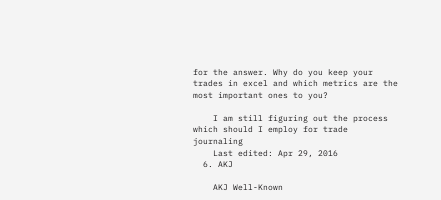for the answer. Why do you keep your trades in excel and which metrics are the most important ones to you?

    I am still figuring out the process which should I employ for trade journaling
    Last edited: Apr 29, 2016
  6. AKJ

    AKJ Well-Known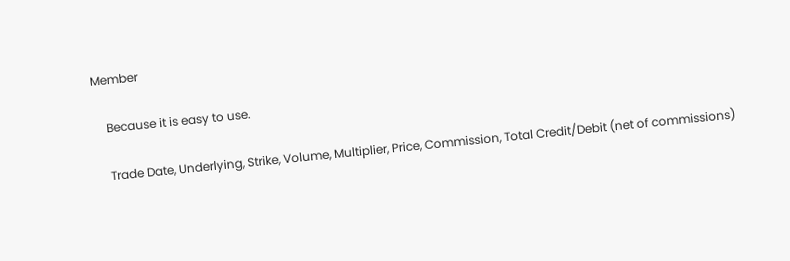Member

    Because it is easy to use.

    Trade Date, Underlying, Strike, Volume, Multiplier, Price, Commission, Total Credit/Debit (net of commissions)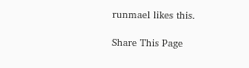runmael likes this.

Share This Page